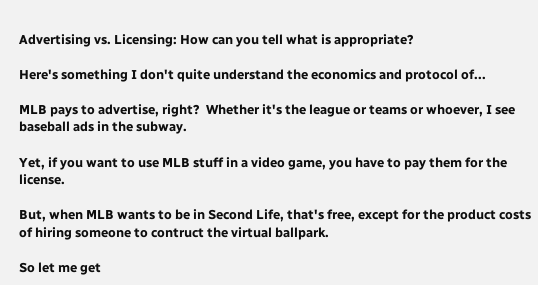Advertising vs. Licensing: How can you tell what is appropriate?

Here's something I don't quite understand the economics and protocol of...

MLB pays to advertise, right?  Whether it's the league or teams or whoever, I see baseball ads in the subway.

Yet, if you want to use MLB stuff in a video game, you have to pay them for the license.

But, when MLB wants to be in Second Life, that's free, except for the product costs of hiring someone to contruct the virtual ballpark.

So let me get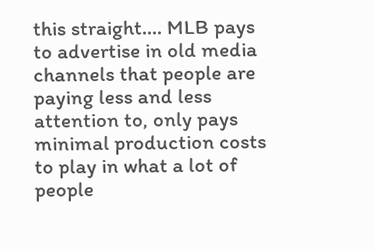this straight.... MLB pays to advertise in old media channels that people are paying less and less attention to, only pays minimal production costs to play in what a lot of people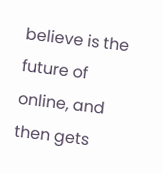believe is the future of online, and then gets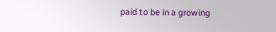paid to be in a growing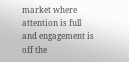market where attention is full and engagement is off the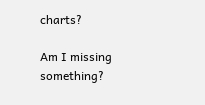charts?

Am I missing something?